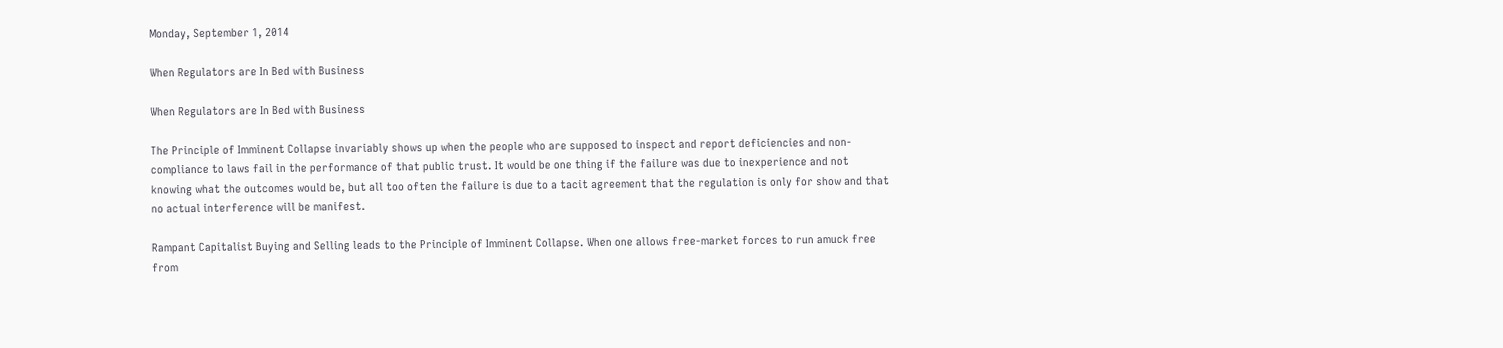Monday, September 1, 2014

When Regulators are In Bed with Business

When Regulators are In Bed with Business

The Principle of Imminent Collapse invariably shows up when the people who are supposed to inspect and report deficiencies and non-compliance to laws fail in the performance of that public trust. It would be one thing if the failure was due to inexperience and not knowing what the outcomes would be, but all too often the failure is due to a tacit agreement that the regulation is only for show and that no actual interference will be manifest.

Rampant Capitalist Buying and Selling leads to the Principle of Imminent Collapse. When one allows free-market forces to run amuck free from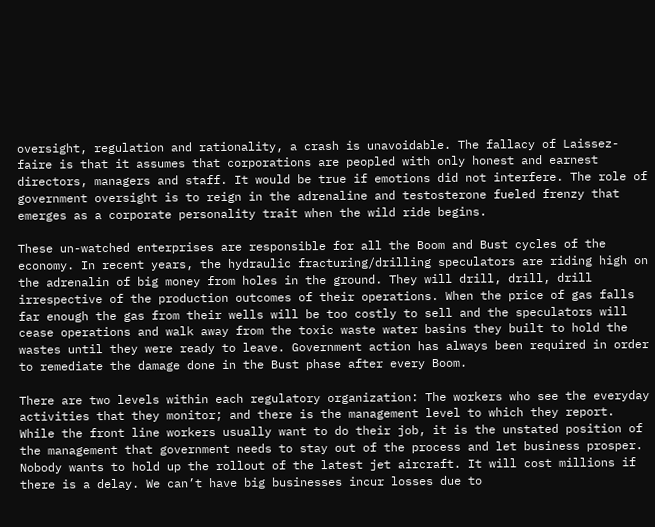oversight, regulation and rationality, a crash is unavoidable. The fallacy of Laissez-faire is that it assumes that corporations are peopled with only honest and earnest directors, managers and staff. It would be true if emotions did not interfere. The role of government oversight is to reign in the adrenaline and testosterone fueled frenzy that emerges as a corporate personality trait when the wild ride begins.

These un-watched enterprises are responsible for all the Boom and Bust cycles of the economy. In recent years, the hydraulic fracturing/drilling speculators are riding high on the adrenalin of big money from holes in the ground. They will drill, drill, drill irrespective of the production outcomes of their operations. When the price of gas falls far enough the gas from their wells will be too costly to sell and the speculators will cease operations and walk away from the toxic waste water basins they built to hold the wastes until they were ready to leave. Government action has always been required in order to remediate the damage done in the Bust phase after every Boom.

There are two levels within each regulatory organization: The workers who see the everyday activities that they monitor; and there is the management level to which they report. While the front line workers usually want to do their job, it is the unstated position of the management that government needs to stay out of the process and let business prosper. Nobody wants to hold up the rollout of the latest jet aircraft. It will cost millions if there is a delay. We can’t have big businesses incur losses due to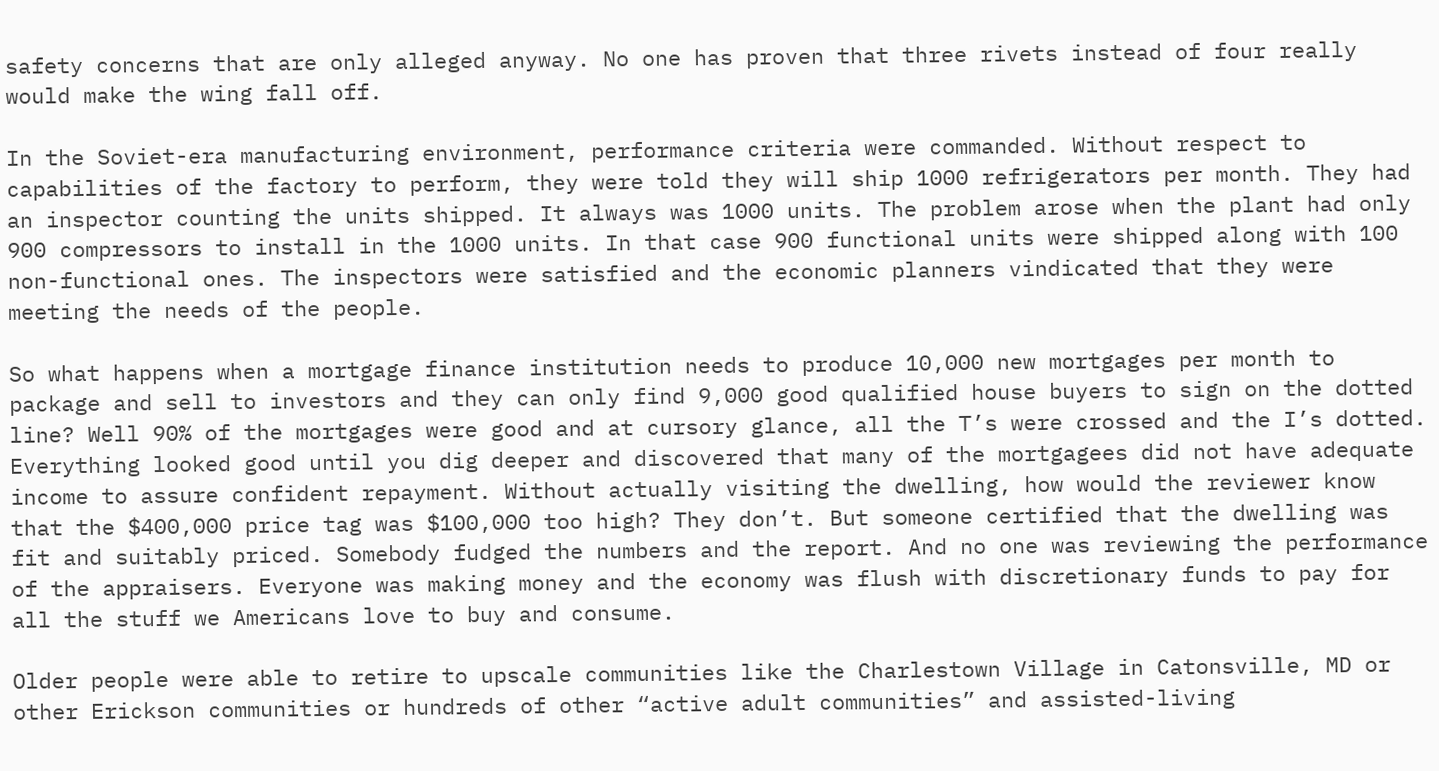safety concerns that are only alleged anyway. No one has proven that three rivets instead of four really would make the wing fall off.

In the Soviet-era manufacturing environment, performance criteria were commanded. Without respect to capabilities of the factory to perform, they were told they will ship 1000 refrigerators per month. They had an inspector counting the units shipped. It always was 1000 units. The problem arose when the plant had only 900 compressors to install in the 1000 units. In that case 900 functional units were shipped along with 100 non-functional ones. The inspectors were satisfied and the economic planners vindicated that they were meeting the needs of the people.

So what happens when a mortgage finance institution needs to produce 10,000 new mortgages per month to package and sell to investors and they can only find 9,000 good qualified house buyers to sign on the dotted line? Well 90% of the mortgages were good and at cursory glance, all the T’s were crossed and the I’s dotted. Everything looked good until you dig deeper and discovered that many of the mortgagees did not have adequate income to assure confident repayment. Without actually visiting the dwelling, how would the reviewer know that the $400,000 price tag was $100,000 too high? They don’t. But someone certified that the dwelling was fit and suitably priced. Somebody fudged the numbers and the report. And no one was reviewing the performance of the appraisers. Everyone was making money and the economy was flush with discretionary funds to pay for all the stuff we Americans love to buy and consume.

Older people were able to retire to upscale communities like the Charlestown Village in Catonsville, MD or other Erickson communities or hundreds of other “active adult communities” and assisted-living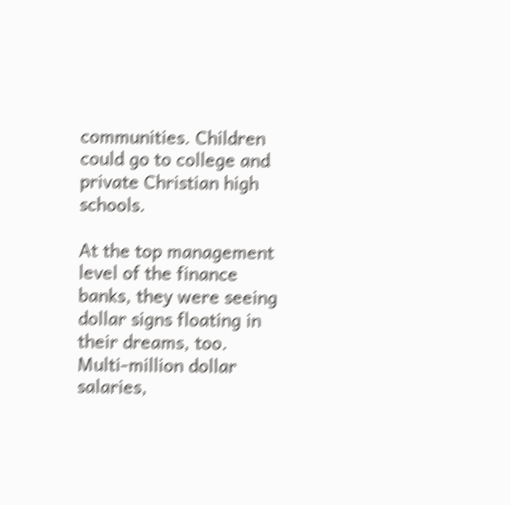communities. Children could go to college and private Christian high schools.

At the top management level of the finance banks, they were seeing dollar signs floating in their dreams, too. Multi-million dollar salaries,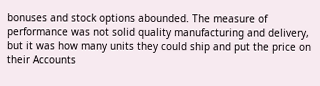bonuses and stock options abounded. The measure of performance was not solid quality manufacturing and delivery, but it was how many units they could ship and put the price on their Accounts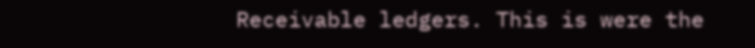Receivable ledgers. This is were the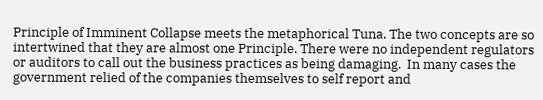Principle of Imminent Collapse meets the metaphorical Tuna. The two concepts are so intertwined that they are almost one Principle. There were no independent regulators or auditors to call out the business practices as being damaging.  In many cases the government relied of the companies themselves to self report and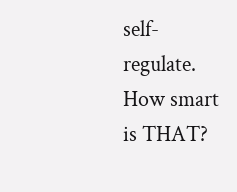self-regulate. How smart is THAT?